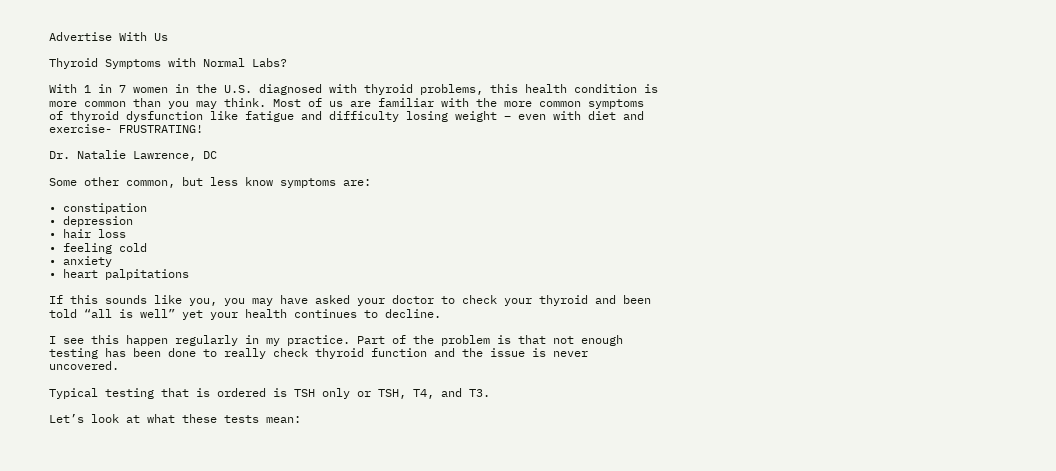Advertise With Us

Thyroid Symptoms with Normal Labs?

With 1 in 7 women in the U.S. diagnosed with thyroid problems, this health condition is more common than you may think. Most of us are familiar with the more common symptoms of thyroid dysfunction like fatigue and difficulty losing weight – even with diet and exercise- FRUSTRATING!

Dr. Natalie Lawrence, DC

Some other common, but less know symptoms are:

• constipation
• depression
• hair loss
• feeling cold
• anxiety
• heart palpitations

If this sounds like you, you may have asked your doctor to check your thyroid and been told “all is well” yet your health continues to decline.

I see this happen regularly in my practice. Part of the problem is that not enough testing has been done to really check thyroid function and the issue is never uncovered.

Typical testing that is ordered is TSH only or TSH, T4, and T3.

Let’s look at what these tests mean: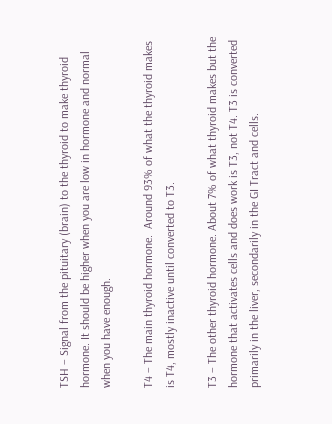TSH – Signal from the pituitary (brain) to the thyroid to make thyroid hormone. It should be higher when you are low in hormone and normal when you have enough.

T4 – The main thyroid hormone.  Around 93% of what the thyroid makes is T4, mostly inactive until converted to T3.

T3 – The other thyroid hormone. About 7% of what thyroid makes but the hormone that activates cells and does work is T3, not T4. T3 is converted primarily in the liver, secondarily in the GI Tract and cells.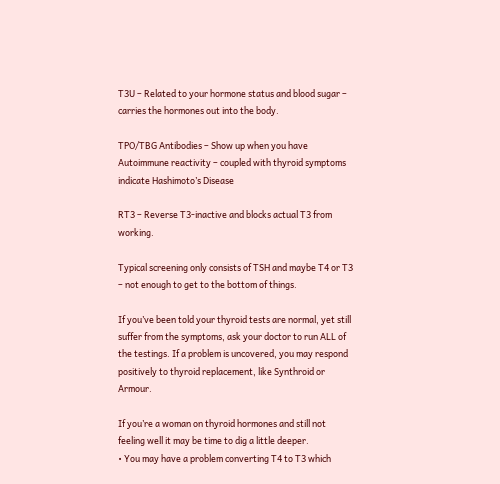T3U – Related to your hormone status and blood sugar – carries the hormones out into the body.

TPO/TBG Antibodies – Show up when you have Autoimmune reactivity – coupled with thyroid symptoms indicate Hashimoto’s Disease

RT3 – Reverse T3-inactive and blocks actual T3 from working.

Typical screening only consists of TSH and maybe T4 or T3 – not enough to get to the bottom of things.

If you’ve been told your thyroid tests are normal, yet still suffer from the symptoms, ask your doctor to run ALL of the testings. If a problem is uncovered, you may respond positively to thyroid replacement, like Synthroid or Armour.

If you’re a woman on thyroid hormones and still not feeling well it may be time to dig a little deeper.
• You may have a problem converting T4 to T3 which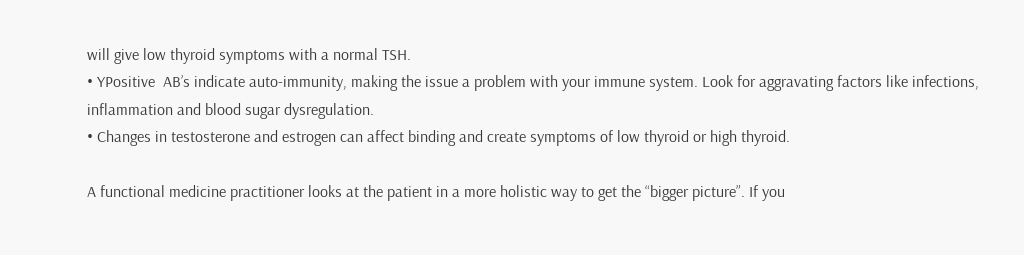will give low thyroid symptoms with a normal TSH.
• YPositive  AB’s indicate auto-immunity, making the issue a problem with your immune system. Look for aggravating factors like infections, inflammation and blood sugar dysregulation.
• Changes in testosterone and estrogen can affect binding and create symptoms of low thyroid or high thyroid.

A functional medicine practitioner looks at the patient in a more holistic way to get the “bigger picture”. If you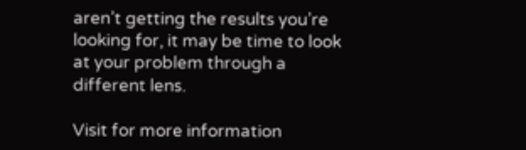aren’t getting the results you’re looking for, it may be time to look at your problem through a different lens.

Visit for more information